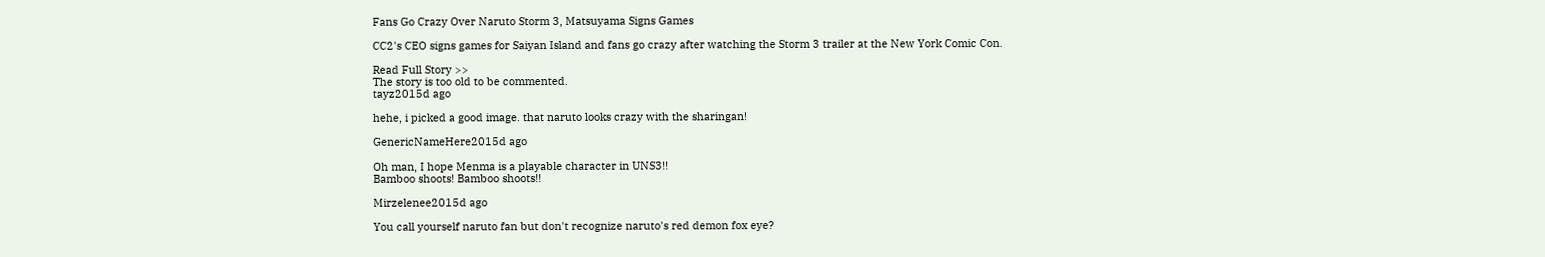Fans Go Crazy Over Naruto Storm 3, Matsuyama Signs Games

CC2's CEO signs games for Saiyan Island and fans go crazy after watching the Storm 3 trailer at the New York Comic Con.

Read Full Story >>
The story is too old to be commented.
tayz2015d ago

hehe, i picked a good image. that naruto looks crazy with the sharingan!

GenericNameHere2015d ago

Oh man, I hope Menma is a playable character in UNS3!!
Bamboo shoots! Bamboo shoots!!

Mirzelenee2015d ago

You call yourself naruto fan but don't recognize naruto's red demon fox eye?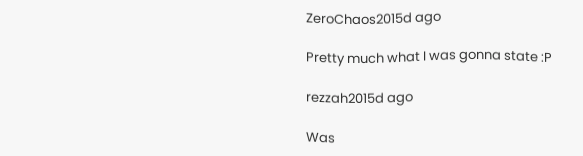ZeroChaos2015d ago

Pretty much what I was gonna state :P

rezzah2015d ago

Was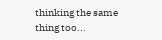thinking the same thing too...